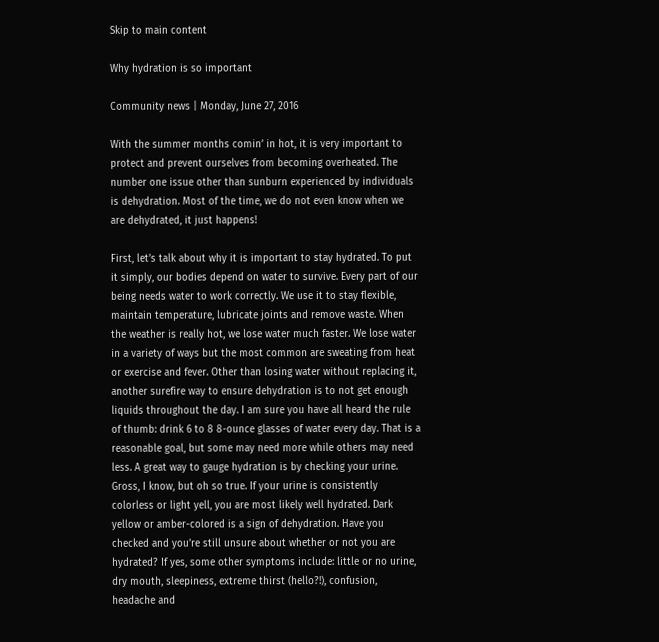Skip to main content

Why hydration is so important

Community news | Monday, June 27, 2016

With the summer months comin’ in hot, it is very important to protect and prevent ourselves from becoming overheated. The number one issue other than sunburn experienced by individuals is dehydration. Most of the time, we do not even know when we are dehydrated, it just happens!

First, let’s talk about why it is important to stay hydrated. To put it simply, our bodies depend on water to survive. Every part of our being needs water to work correctly. We use it to stay flexible, maintain temperature, lubricate joints and remove waste. When the weather is really hot, we lose water much faster. We lose water in a variety of ways but the most common are sweating from heat or exercise and fever. Other than losing water without replacing it, another surefire way to ensure dehydration is to not get enough liquids throughout the day. I am sure you have all heard the rule of thumb: drink 6 to 8 8-ounce glasses of water every day. That is a reasonable goal, but some may need more while others may need less. A great way to gauge hydration is by checking your urine. Gross, I know, but oh so true. If your urine is consistently colorless or light yell, you are most likely well hydrated. Dark yellow or amber-colored is a sign of dehydration. Have you checked and you’re still unsure about whether or not you are hydrated? If yes, some other symptoms include: little or no urine, dry mouth, sleepiness, extreme thirst (hello?!), confusion, headache and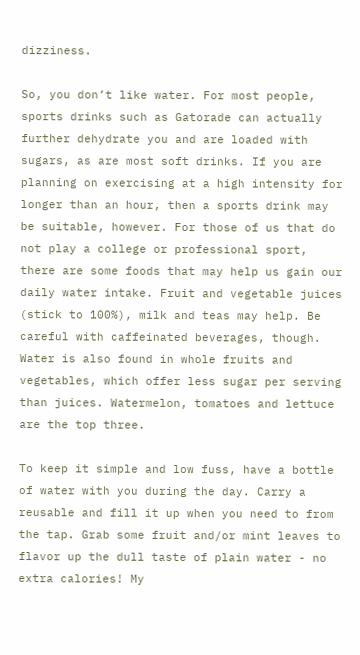dizziness.

So, you don’t like water. For most people, sports drinks such as Gatorade can actually further dehydrate you and are loaded with sugars, as are most soft drinks. If you are planning on exercising at a high intensity for longer than an hour, then a sports drink may be suitable, however. For those of us that do not play a college or professional sport, there are some foods that may help us gain our daily water intake. Fruit and vegetable juices (stick to 100%), milk and teas may help. Be careful with caffeinated beverages, though. Water is also found in whole fruits and vegetables, which offer less sugar per serving than juices. Watermelon, tomatoes and lettuce are the top three.

To keep it simple and low fuss, have a bottle of water with you during the day. Carry a reusable and fill it up when you need to from the tap. Grab some fruit and/or mint leaves to flavor up the dull taste of plain water - no extra calories! My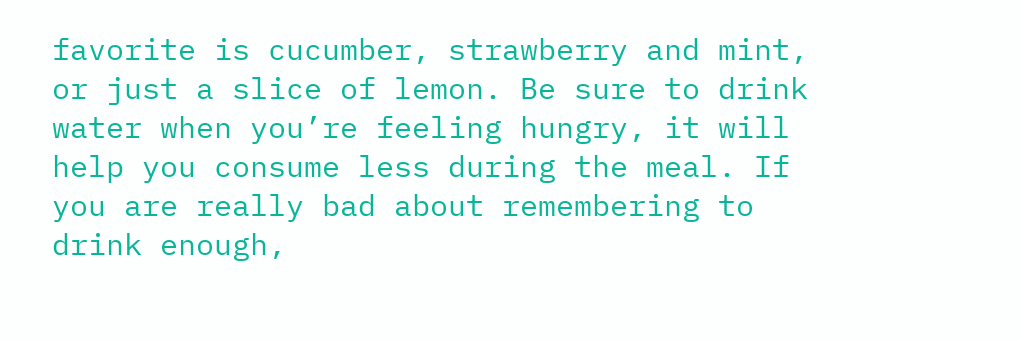favorite is cucumber, strawberry and mint, or just a slice of lemon. Be sure to drink water when you’re feeling hungry, it will help you consume less during the meal. If you are really bad about remembering to drink enough,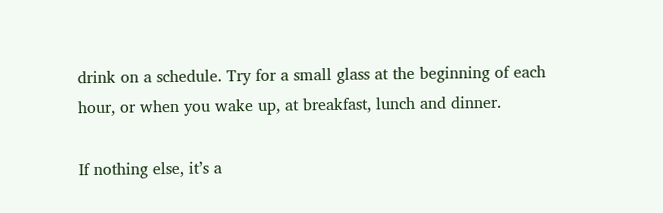drink on a schedule. Try for a small glass at the beginning of each hour, or when you wake up, at breakfast, lunch and dinner.

If nothing else, it’s a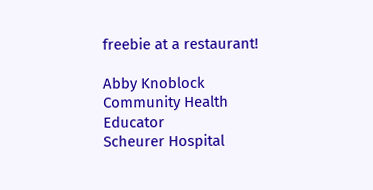freebie at a restaurant!

Abby Knoblock
Community Health Educator
Scheurer Hospital